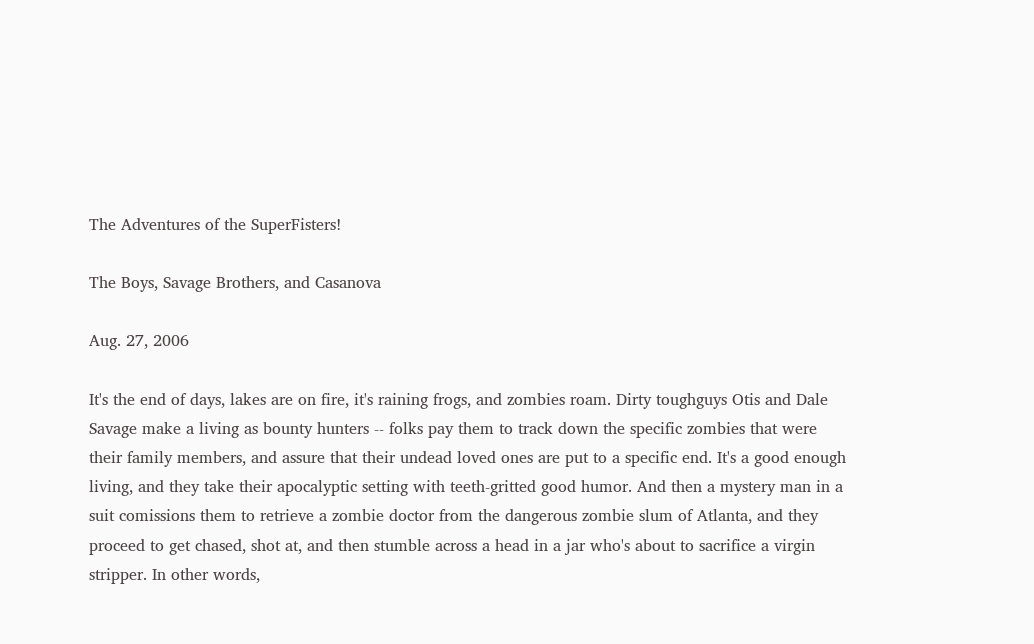The Adventures of the SuperFisters!

The Boys, Savage Brothers, and Casanova

Aug. 27, 2006

It's the end of days, lakes are on fire, it's raining frogs, and zombies roam. Dirty toughguys Otis and Dale Savage make a living as bounty hunters -- folks pay them to track down the specific zombies that were their family members, and assure that their undead loved ones are put to a specific end. It's a good enough living, and they take their apocalyptic setting with teeth-gritted good humor. And then a mystery man in a suit comissions them to retrieve a zombie doctor from the dangerous zombie slum of Atlanta, and they proceed to get chased, shot at, and then stumble across a head in a jar who's about to sacrifice a virgin stripper. In other words,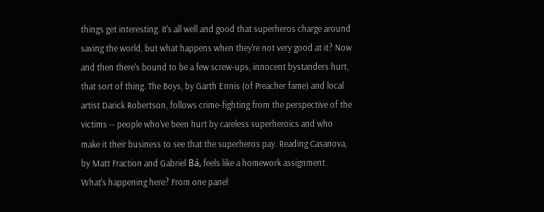things get interesting. It's all well and good that superheros charge around saving the world, but what happens when they're not very good at it? Now and then there's bound to be a few screw-ups, innocent bystanders hurt, that sort of thing. The Boys, by Garth Ennis (of Preacher fame) and local artist Darick Robertson, follows crime-fighting from the perspective of the victims -- people who've been hurt by careless superheroics and who make it their business to see that the superheros pay. Reading Casanova, by Matt Fraction and Gabriel Bá, feels like a homework assignment. What's happening here? From one panel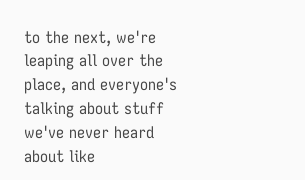to the next, we're leaping all over the place, and everyone's talking about stuff we've never heard about like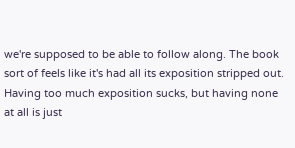we're supposed to be able to follow along. The book sort of feels like it's had all its exposition stripped out. Having too much exposition sucks, but having none at all is just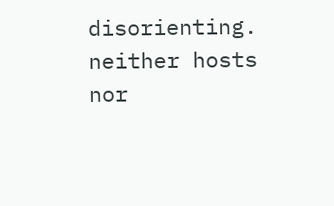disorienting. neither hosts nor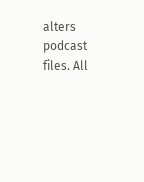alters podcast files. All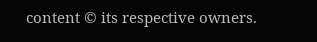content © its respective owners.